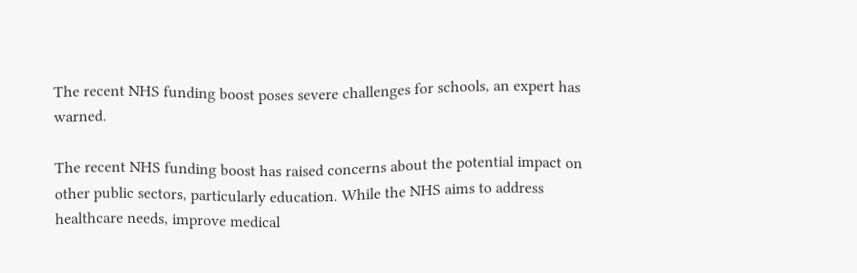The recent NHS funding boost poses severe challenges for schools, an expert has warned.

The recent NHS funding boost has raised concerns about the potential impact on other public sectors, particularly education. While the NHS aims to address healthcare needs, improve medical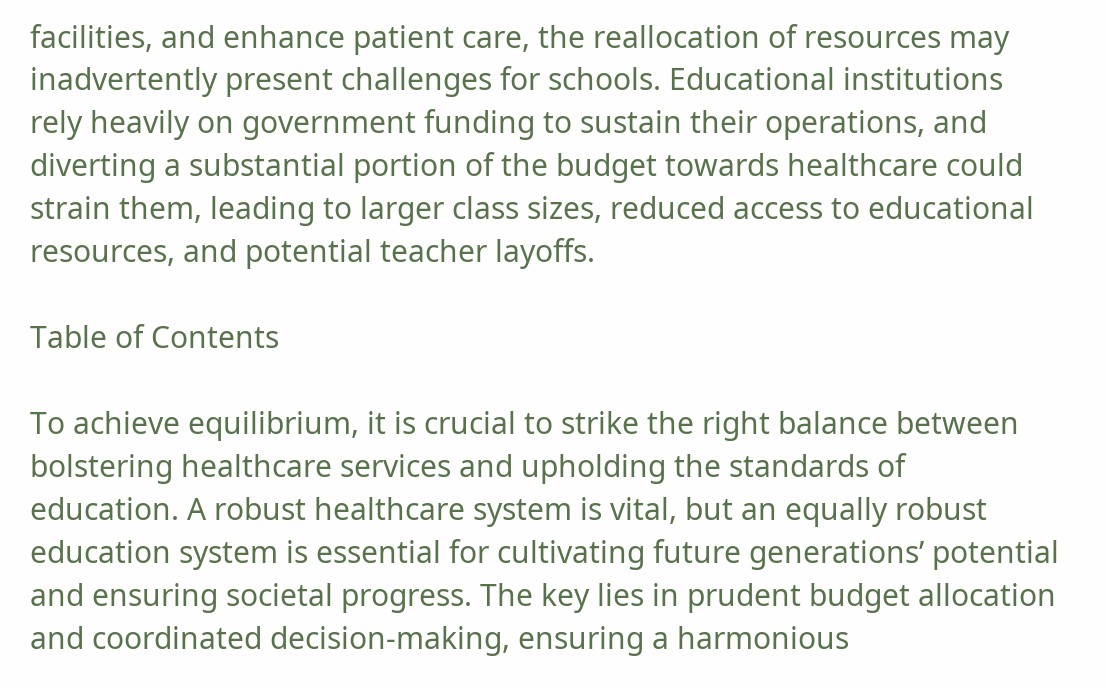facilities, and enhance patient care, the reallocation of resources may inadvertently present challenges for schools. Educational institutions rely heavily on government funding to sustain their operations, and diverting a substantial portion of the budget towards healthcare could strain them, leading to larger class sizes, reduced access to educational resources, and potential teacher layoffs.

Table of Contents

To achieve equilibrium, it is crucial to strike the right balance between bolstering healthcare services and upholding the standards of education. A robust healthcare system is vital, but an equally robust education system is essential for cultivating future generations’ potential and ensuring societal progress. The key lies in prudent budget allocation and coordinated decision-making, ensuring a harmonious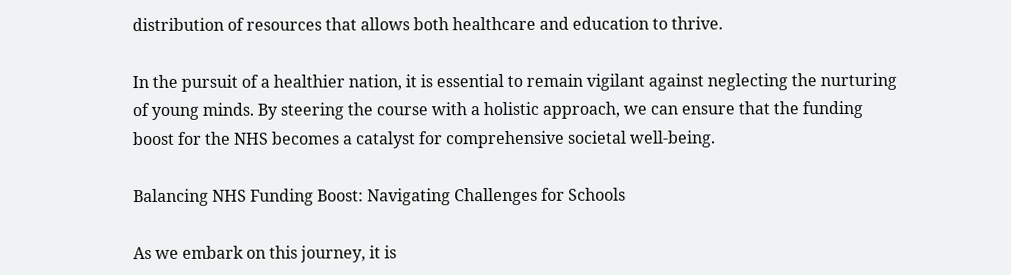distribution of resources that allows both healthcare and education to thrive.

In the pursuit of a healthier nation, it is essential to remain vigilant against neglecting the nurturing of young minds. By steering the course with a holistic approach, we can ensure that the funding boost for the NHS becomes a catalyst for comprehensive societal well-being.

Balancing NHS Funding Boost: Navigating Challenges for Schools

As we embark on this journey, it is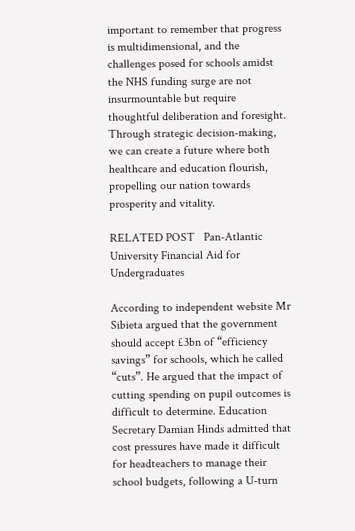important to remember that progress is multidimensional, and the challenges posed for schools amidst the NHS funding surge are not insurmountable but require thoughtful deliberation and foresight. Through strategic decision-making, we can create a future where both healthcare and education flourish, propelling our nation towards prosperity and vitality.

RELATED POST   Pan-Atlantic University Financial Aid for Undergraduates

According to independent website Mr Sibieta argued that the government should accept £3bn of “efficiency savings” for schools, which he called “cuts”. He argued that the impact of cutting spending on pupil outcomes is difficult to determine. Education Secretary Damian Hinds admitted that cost pressures have made it difficult for headteachers to manage their school budgets, following a U-turn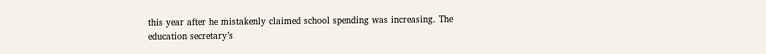this year after he mistakenly claimed school spending was increasing. The education secretary’s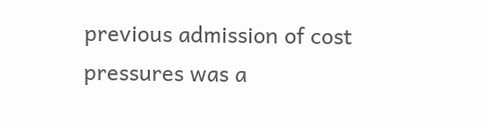previous admission of cost pressures was a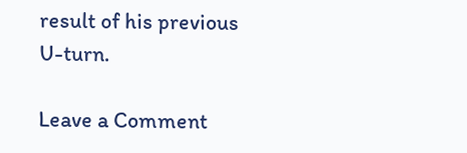result of his previous U-turn.

Leave a Comment